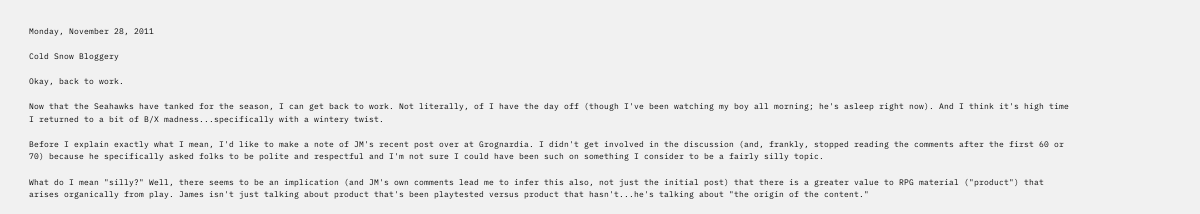Monday, November 28, 2011

Cold Snow Bloggery

Okay, back to work.

Now that the Seahawks have tanked for the season, I can get back to work. Not literally, of I have the day off (though I've been watching my boy all morning; he's asleep right now). And I think it's high time I returned to a bit of B/X madness...specifically with a wintery twist.

Before I explain exactly what I mean, I'd like to make a note of JM's recent post over at Grognardia. I didn't get involved in the discussion (and, frankly, stopped reading the comments after the first 60 or 70) because he specifically asked folks to be polite and respectful and I'm not sure I could have been such on something I consider to be a fairly silly topic.

What do I mean "silly?" Well, there seems to be an implication (and JM's own comments lead me to infer this also, not just the initial post) that there is a greater value to RPG material ("product") that arises organically from play. James isn't just talking about product that's been playtested versus product that hasn't...he's talking about "the origin of the content."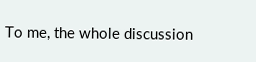To me, the whole discussion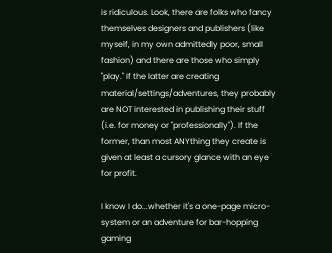is ridiculous. Look, there are folks who fancy themselves designers and publishers (like myself, in my own admittedly poor, small fashion) and there are those who simply "play." If the latter are creating material/settings/adventures, they probably are NOT interested in publishing their stuff (i.e. for money or "professionally"). If the former, than most ANYthing they create is given at least a cursory glance with an eye for profit.

I know I do...whether it's a one-page micro-system or an adventure for bar-hopping gaming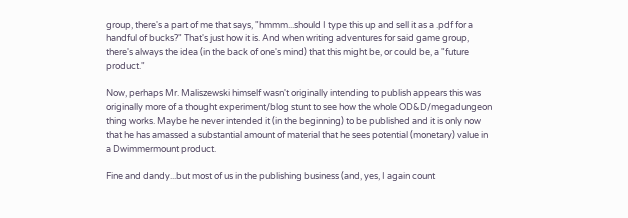group, there's a part of me that says, "hmmm...should I type this up and sell it as a .pdf for a handful of bucks?" That's just how it is. And when writing adventures for said game group, there's always the idea (in the back of one's mind) that this might be, or could be, a "future product."

Now, perhaps Mr. Maliszewski himself wasn't originally intending to publish appears this was originally more of a thought experiment/blog stunt to see how the whole OD&D/megadungeon thing works. Maybe he never intended it (in the beginning) to be published and it is only now that he has amassed a substantial amount of material that he sees potential (monetary) value in a Dwimmermount product.

Fine and dandy...but most of us in the publishing business (and, yes, I again count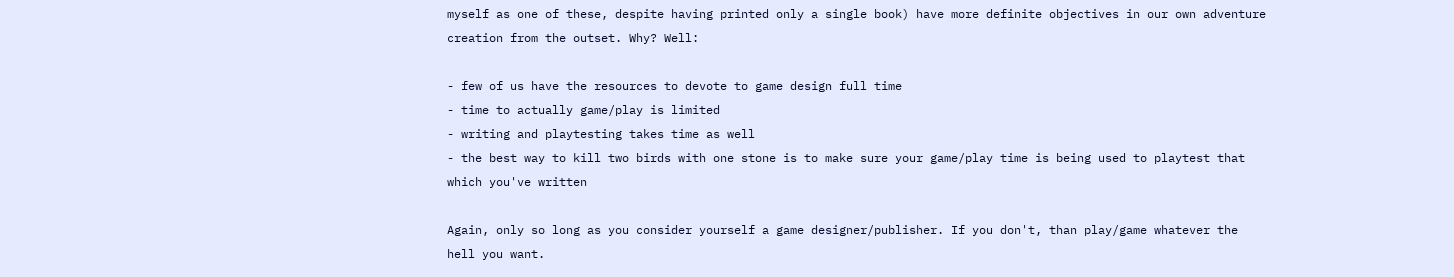myself as one of these, despite having printed only a single book) have more definite objectives in our own adventure creation from the outset. Why? Well:

- few of us have the resources to devote to game design full time
- time to actually game/play is limited
- writing and playtesting takes time as well
- the best way to kill two birds with one stone is to make sure your game/play time is being used to playtest that which you've written

Again, only so long as you consider yourself a game designer/publisher. If you don't, than play/game whatever the hell you want.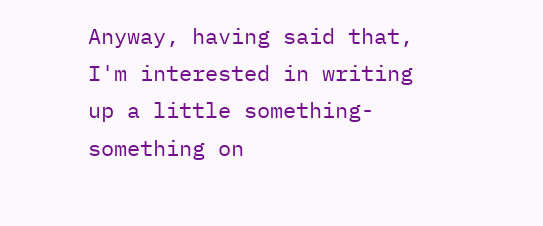Anyway, having said that, I'm interested in writing up a little something-something on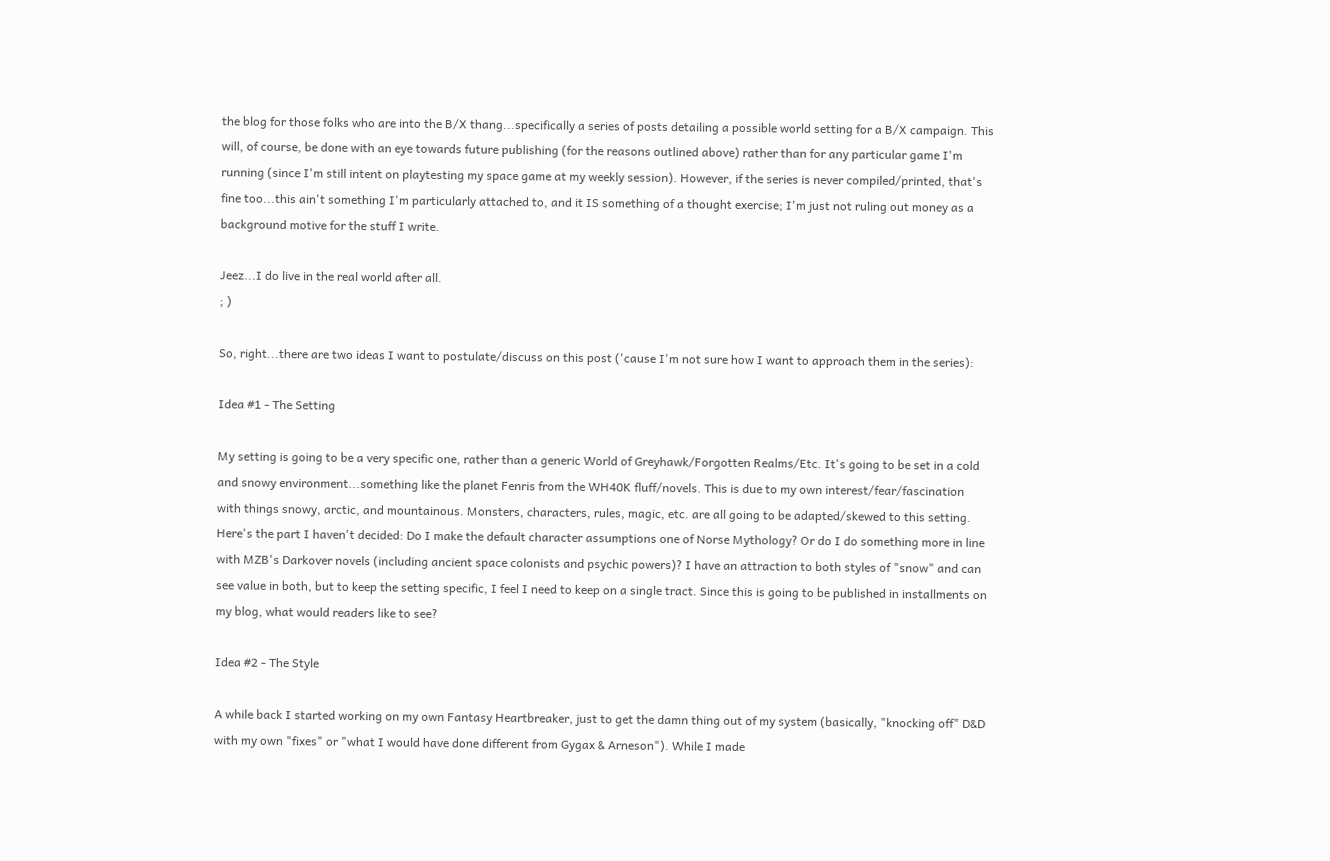the blog for those folks who are into the B/X thang...specifically a series of posts detailing a possible world setting for a B/X campaign. This will, of course, be done with an eye towards future publishing (for the reasons outlined above) rather than for any particular game I'm running (since I'm still intent on playtesting my space game at my weekly session). However, if the series is never compiled/printed, that's fine too...this ain't something I'm particularly attached to, and it IS something of a thought exercise; I'm just not ruling out money as a background motive for the stuff I write.

Jeez...I do live in the real world after all.
; )

So, right...there are two ideas I want to postulate/discuss on this post ('cause I'm not sure how I want to approach them in the series):

Idea #1 - The Setting

My setting is going to be a very specific one, rather than a generic World of Greyhawk/Forgotten Realms/Etc. It's going to be set in a cold and snowy environment...something like the planet Fenris from the WH40K fluff/novels. This is due to my own interest/fear/fascination with things snowy, arctic, and mountainous. Monsters, characters, rules, magic, etc. are all going to be adapted/skewed to this setting. Here's the part I haven't decided: Do I make the default character assumptions one of Norse Mythology? Or do I do something more in line with MZB's Darkover novels (including ancient space colonists and psychic powers)? I have an attraction to both styles of "snow" and can see value in both, but to keep the setting specific, I feel I need to keep on a single tract. Since this is going to be published in installments on my blog, what would readers like to see?

Idea #2 - The Style

A while back I started working on my own Fantasy Heartbreaker, just to get the damn thing out of my system (basically, "knocking off" D&D with my own "fixes" or "what I would have done different from Gygax & Arneson"). While I made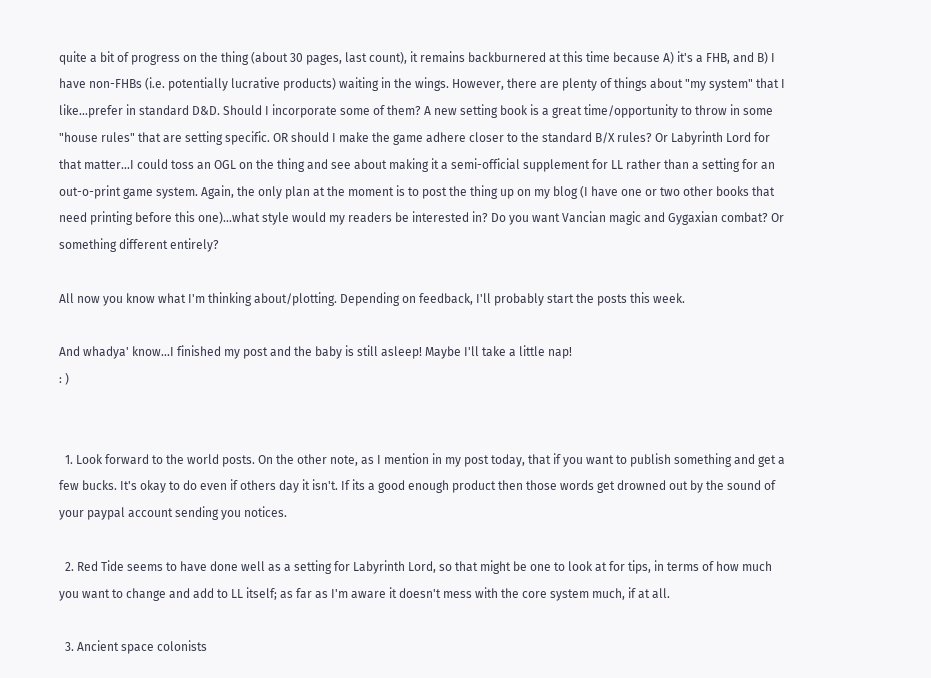quite a bit of progress on the thing (about 30 pages, last count), it remains backburnered at this time because A) it's a FHB, and B) I have non-FHBs (i.e. potentially lucrative products) waiting in the wings. However, there are plenty of things about "my system" that I like...prefer in standard D&D. Should I incorporate some of them? A new setting book is a great time/opportunity to throw in some "house rules" that are setting specific. OR should I make the game adhere closer to the standard B/X rules? Or Labyrinth Lord for that matter...I could toss an OGL on the thing and see about making it a semi-official supplement for LL rather than a setting for an out-o-print game system. Again, the only plan at the moment is to post the thing up on my blog (I have one or two other books that need printing before this one)...what style would my readers be interested in? Do you want Vancian magic and Gygaxian combat? Or something different entirely?

All now you know what I'm thinking about/plotting. Depending on feedback, I'll probably start the posts this week.

And whadya' know...I finished my post and the baby is still asleep! Maybe I'll take a little nap!
: )


  1. Look forward to the world posts. On the other note, as I mention in my post today, that if you want to publish something and get a few bucks. It's okay to do even if others day it isn't. If its a good enough product then those words get drowned out by the sound of your paypal account sending you notices.

  2. Red Tide seems to have done well as a setting for Labyrinth Lord, so that might be one to look at for tips, in terms of how much you want to change and add to LL itself; as far as I'm aware it doesn't mess with the core system much, if at all.

  3. Ancient space colonists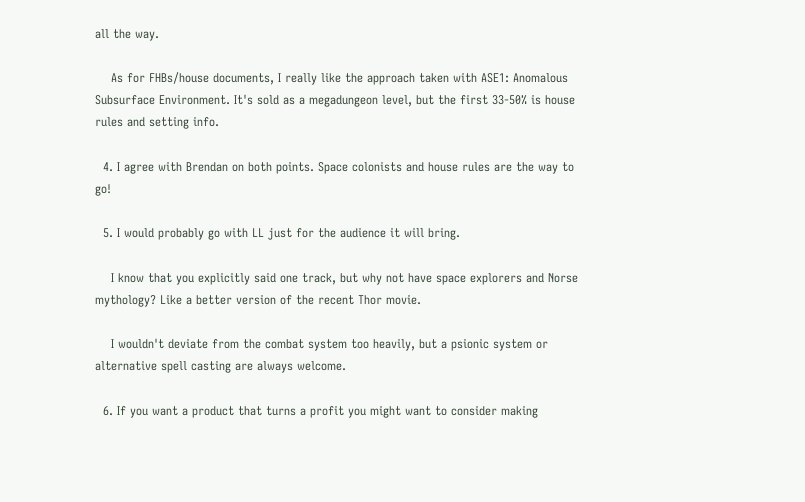all the way.

    As for FHBs/house documents, I really like the approach taken with ASE1: Anomalous Subsurface Environment. It's sold as a megadungeon level, but the first 33-50% is house rules and setting info.

  4. I agree with Brendan on both points. Space colonists and house rules are the way to go!

  5. I would probably go with LL just for the audience it will bring.

    I know that you explicitly said one track, but why not have space explorers and Norse mythology? Like a better version of the recent Thor movie.

    I wouldn't deviate from the combat system too heavily, but a psionic system or alternative spell casting are always welcome.

  6. If you want a product that turns a profit you might want to consider making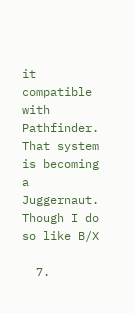it compatible with Pathfinder. That system is becoming a Juggernaut. Though I do so like B/X

  7.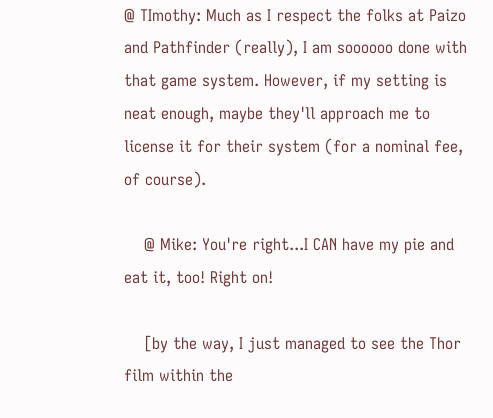@ TImothy: Much as I respect the folks at Paizo and Pathfinder (really), I am soooooo done with that game system. However, if my setting is neat enough, maybe they'll approach me to license it for their system (for a nominal fee, of course).

    @ Mike: You're right...I CAN have my pie and eat it, too! Right on!

    [by the way, I just managed to see the Thor film within the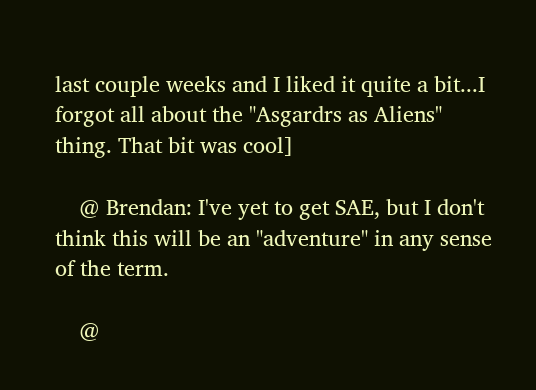last couple weeks and I liked it quite a bit...I forgot all about the "Asgardrs as Aliens" thing. That bit was cool]

    @ Brendan: I've yet to get SAE, but I don't think this will be an "adventure" in any sense of the term.

    @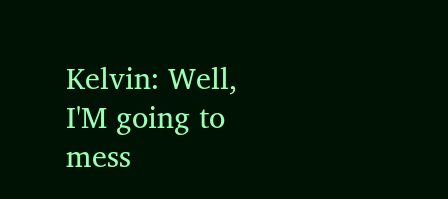Kelvin: Well, I'M going to mess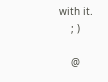with it.
    ; )

    @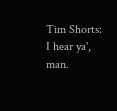Tim Shorts: I hear ya', man.